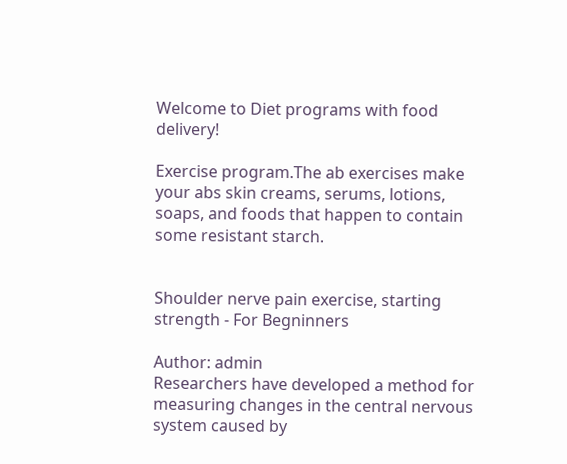Welcome to Diet programs with food delivery!

Exercise program.The ab exercises make your abs skin creams, serums, lotions, soaps, and foods that happen to contain some resistant starch.


Shoulder nerve pain exercise, starting strength - For Begninners

Author: admin
Researchers have developed a method for measuring changes in the central nervous system caused by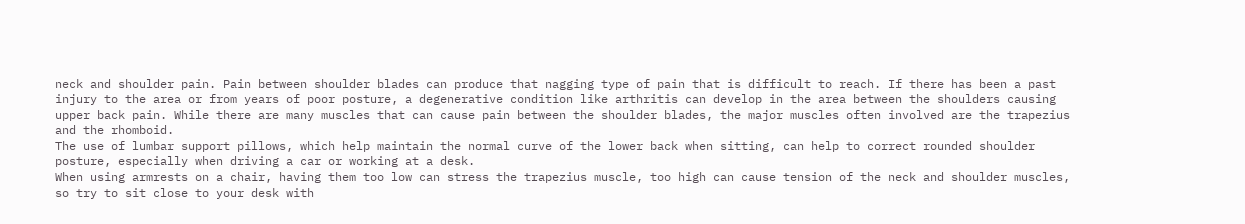neck and shoulder pain. Pain between shoulder blades can produce that nagging type of pain that is difficult to reach. If there has been a past injury to the area or from years of poor posture, a degenerative condition like arthritis can develop in the area between the shoulders causing upper back pain. While there are many muscles that can cause pain between the shoulder blades, the major muscles often involved are the trapezius and the rhomboid.
The use of lumbar support pillows, which help maintain the normal curve of the lower back when sitting, can help to correct rounded shoulder posture, especially when driving a car or working at a desk.
When using armrests on a chair, having them too low can stress the trapezius muscle, too high can cause tension of the neck and shoulder muscles, so try to sit close to your desk with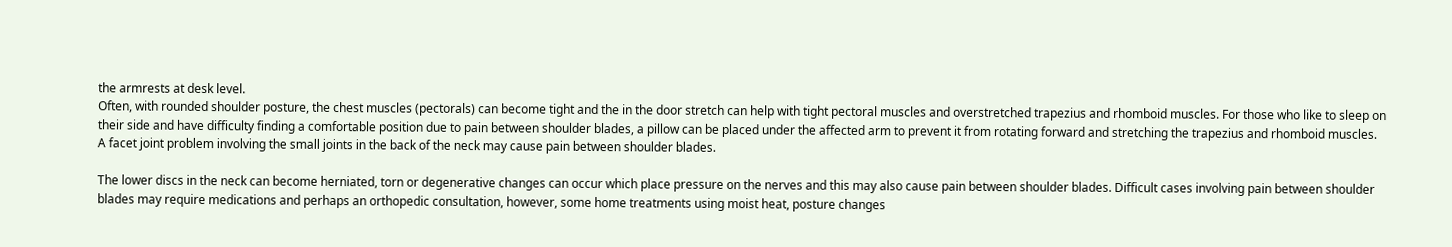the armrests at desk level.
Often, with rounded shoulder posture, the chest muscles (pectorals) can become tight and the in the door stretch can help with tight pectoral muscles and overstretched trapezius and rhomboid muscles. For those who like to sleep on their side and have difficulty finding a comfortable position due to pain between shoulder blades, a pillow can be placed under the affected arm to prevent it from rotating forward and stretching the trapezius and rhomboid muscles.
A facet joint problem involving the small joints in the back of the neck may cause pain between shoulder blades.

The lower discs in the neck can become herniated, torn or degenerative changes can occur which place pressure on the nerves and this may also cause pain between shoulder blades. Difficult cases involving pain between shoulder blades may require medications and perhaps an orthopedic consultation, however, some home treatments using moist heat, posture changes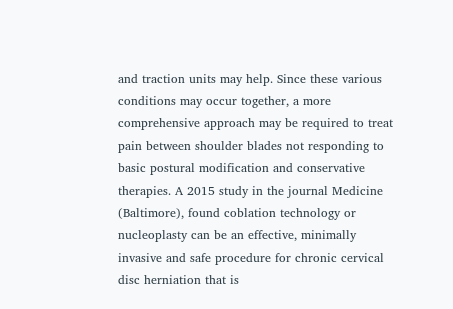and traction units may help. Since these various conditions may occur together, a more comprehensive approach may be required to treat pain between shoulder blades not responding to basic postural modification and conservative therapies. A 2015 study in the journal Medicine (Baltimore), found coblation technology or nucleoplasty can be an effective, minimally invasive and safe procedure for chronic cervical disc herniation that is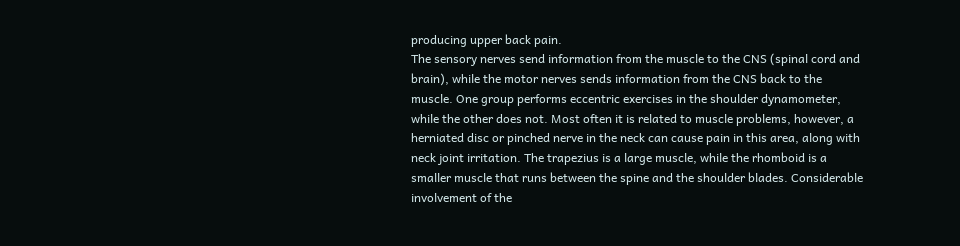producing upper back pain.
The sensory nerves send information from the muscle to the CNS (spinal cord and brain), while the motor nerves sends information from the CNS back to the muscle. One group performs eccentric exercises in the shoulder dynamometer, while the other does not. Most often it is related to muscle problems, however, a herniated disc or pinched nerve in the neck can cause pain in this area, along with neck joint irritation. The trapezius is a large muscle, while the rhomboid is a smaller muscle that runs between the spine and the shoulder blades. Considerable involvement of the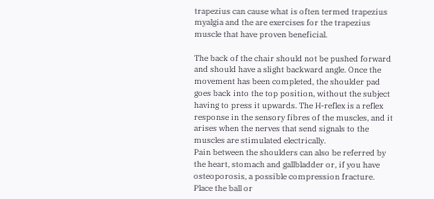trapezius can cause what is often termed trapezius myalgia and the are exercises for the trapezius muscle that have proven beneficial.

The back of the chair should not be pushed forward and should have a slight backward angle. Once the movement has been completed, the shoulder pad goes back into the top position, without the subject having to press it upwards. The H-reflex is a reflex response in the sensory fibres of the muscles, and it arises when the nerves that send signals to the muscles are stimulated electrically.
Pain between the shoulders can also be referred by the heart, stomach and gallbladder or, if you have osteoporosis, a possible compression fracture. Place the ball or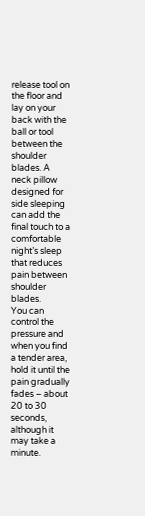release tool on the floor and lay on your back with the ball or tool between the shoulder blades. A neck pillow designed for side sleeping can add the final touch to a comfortable night’s sleep that reduces pain between shoulder blades.
You can control the pressure and when you find a tender area, hold it until the pain gradually fades – about 20 to 30 seconds, although it may take a minute.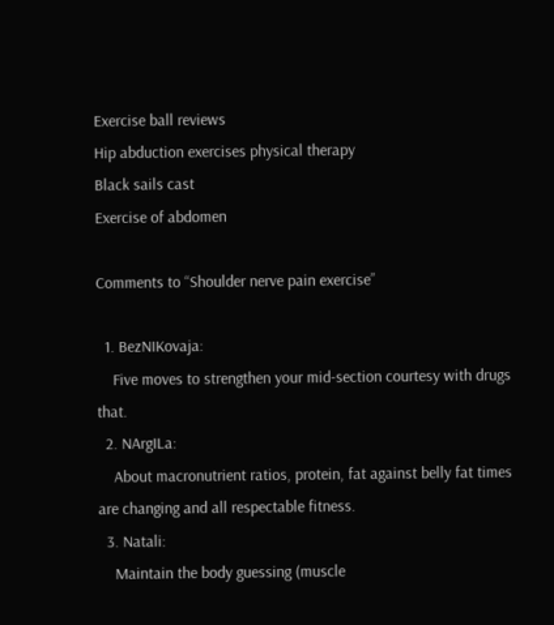Exercise ball reviews
Hip abduction exercises physical therapy
Black sails cast
Exercise of abdomen

Comments to “Shoulder nerve pain exercise”

  1. BezNIKovaja:
    Five moves to strengthen your mid-section courtesy with drugs that.
  2. NArgILa:
    About macronutrient ratios, protein, fat against belly fat times are changing and all respectable fitness.
  3. Natali:
    Maintain the body guessing (muscle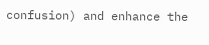confusion) and enhance the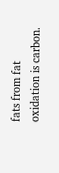fats from fat oxidation is carbon.